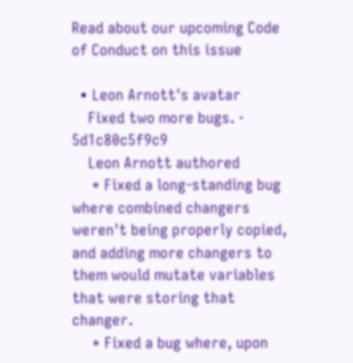Read about our upcoming Code of Conduct on this issue

  • Leon Arnott's avatar
    Fixed two more bugs. · 5d1c80c5f9c9
    Leon Arnott authored
     * Fixed a long-standing bug where combined changers weren't being properly copied, and adding more changers to them would mutate variables that were storing that changer.
     * Fixed a bug where, upon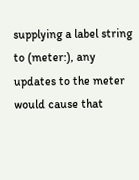supplying a label string to (meter:), any updates to the meter would cause that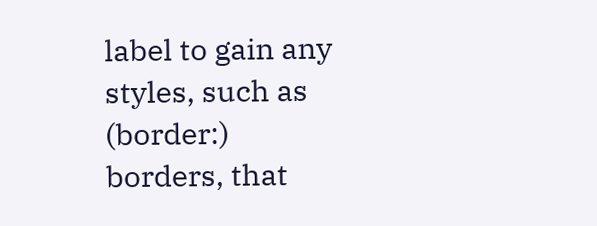label to gain any styles, such as (border:) borders, that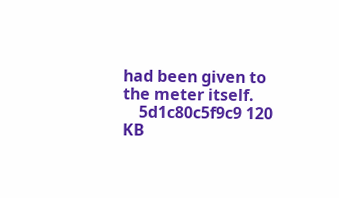had been given to the meter itself.
    5d1c80c5f9c9 120 KB